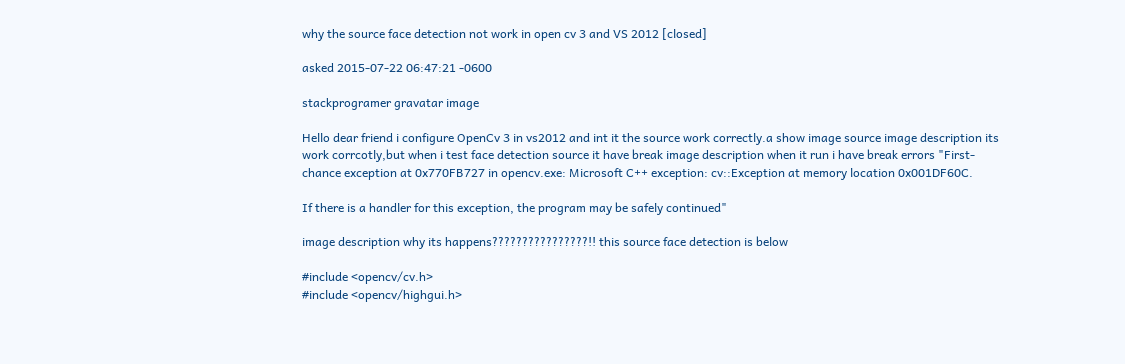why the source face detection not work in open cv 3 and VS 2012 [closed]

asked 2015-07-22 06:47:21 -0600

stackprogramer gravatar image

Hello dear friend i configure OpenCv 3 in vs2012 and int it the source work correctly.a show image source image description its work corrcotly,but when i test face detection source it have break image description when it run i have break errors "First-chance exception at 0x770FB727 in opencv.exe: Microsoft C++ exception: cv::Exception at memory location 0x001DF60C.

If there is a handler for this exception, the program may be safely continued"

image description why its happens????????????????!! this source face detection is below

#include <opencv/cv.h>
#include <opencv/highgui.h>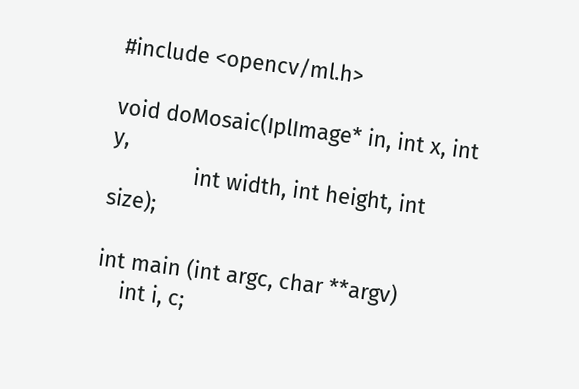#include <opencv/ml.h>

void doMosaic(IplImage* in, int x, int y,
              int width, int height, int size);

int main (int argc, char **argv)
    int i, c;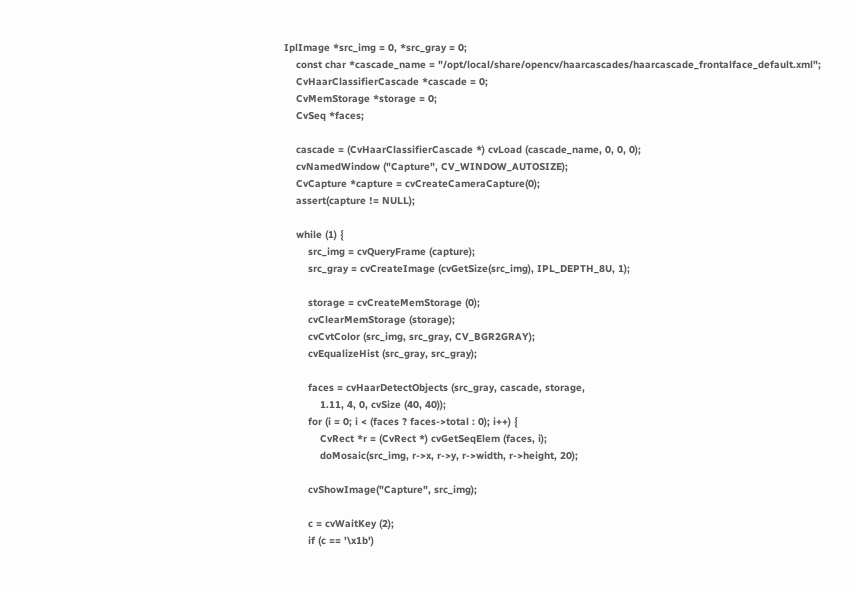IplImage *src_img = 0, *src_gray = 0;
    const char *cascade_name = "/opt/local/share/opencv/haarcascades/haarcascade_frontalface_default.xml";
    CvHaarClassifierCascade *cascade = 0;
    CvMemStorage *storage = 0;
    CvSeq *faces;

    cascade = (CvHaarClassifierCascade *) cvLoad (cascade_name, 0, 0, 0);
    cvNamedWindow ("Capture", CV_WINDOW_AUTOSIZE);
    CvCapture *capture = cvCreateCameraCapture(0);
    assert(capture != NULL);

    while (1) {
        src_img = cvQueryFrame (capture);
        src_gray = cvCreateImage (cvGetSize(src_img), IPL_DEPTH_8U, 1);

        storage = cvCreateMemStorage (0);
        cvClearMemStorage (storage);
        cvCvtColor (src_img, src_gray, CV_BGR2GRAY);
        cvEqualizeHist (src_gray, src_gray);

        faces = cvHaarDetectObjects (src_gray, cascade, storage,
            1.11, 4, 0, cvSize (40, 40));
        for (i = 0; i < (faces ? faces->total : 0); i++) {
            CvRect *r = (CvRect *) cvGetSeqElem (faces, i);
            doMosaic(src_img, r->x, r->y, r->width, r->height, 20);

        cvShowImage("Capture", src_img);

        c = cvWaitKey (2);
        if (c == '\x1b')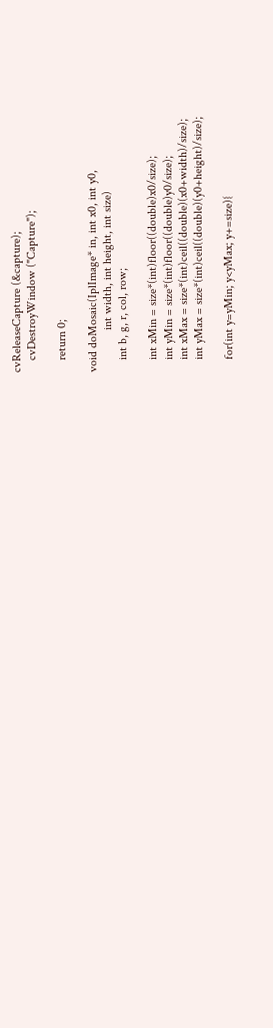cvReleaseCapture (&capture);
    cvDestroyWindow ("Capture");

    return 0;

void doMosaic(IplImage* in, int x0, int y0,
              int width, int height, int size)
    int b, g, r, col, row;

    int xMin = size*(int)floor((double)x0/size);
    int yMin = size*(int)floor((double)y0/size);
    int xMax = size*(int)ceil((double)(x0+width)/size);
    int yMax = size*(int)ceil((double)(y0+height)/size);

    for(int y=yMin; y<yMax; y+=size){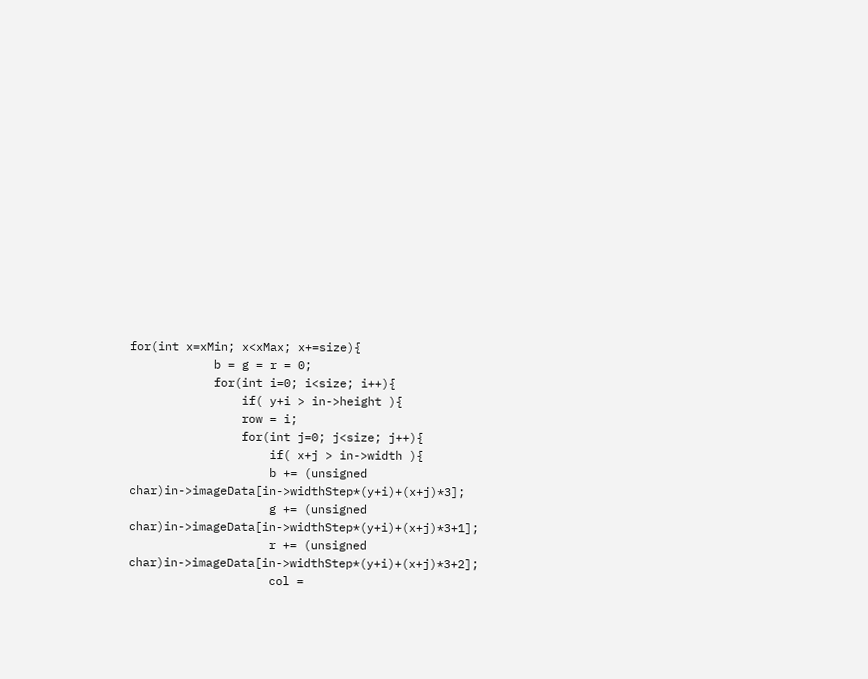for(int x=xMin; x<xMax; x+=size){
            b = g = r = 0;
            for(int i=0; i<size; i++){
                if( y+i > in->height ){
                row = i;
                for(int j=0; j<size; j++){
                    if( x+j > in->width ){
                    b += (unsigned char)in->imageData[in->widthStep*(y+i)+(x+j)*3];
                    g += (unsigned char)in->imageData[in->widthStep*(y+i)+(x+j)*3+1];
                    r += (unsigned char)in->imageData[in->widthStep*(y+i)+(x+j)*3+2];
                    col =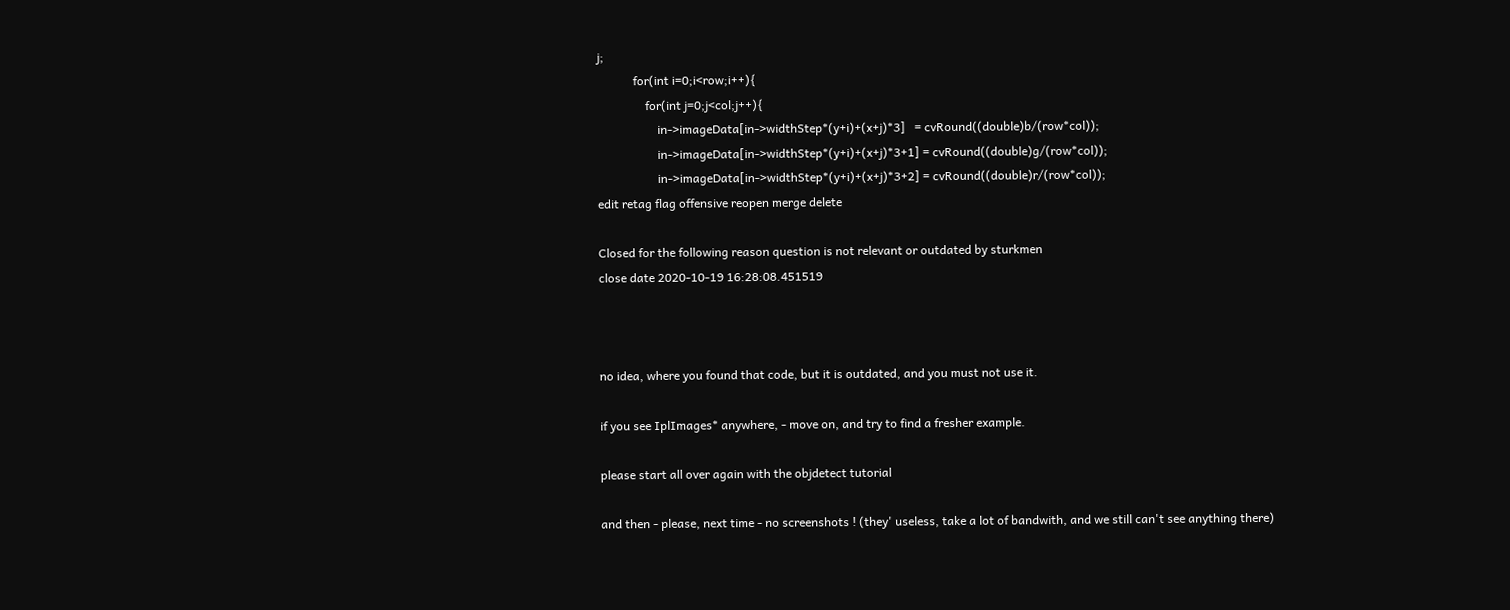j;
            for(int i=0;i<row;i++){
                for(int j=0;j<col;j++){
                    in->imageData[in->widthStep*(y+i)+(x+j)*3]   = cvRound((double)b/(row*col));
                    in->imageData[in->widthStep*(y+i)+(x+j)*3+1] = cvRound((double)g/(row*col));
                    in->imageData[in->widthStep*(y+i)+(x+j)*3+2] = cvRound((double)r/(row*col));
edit retag flag offensive reopen merge delete

Closed for the following reason question is not relevant or outdated by sturkmen
close date 2020-10-19 16:28:08.451519



no idea, where you found that code, but it is outdated, and you must not use it.

if you see IplImages* anywhere, - move on, and try to find a fresher example.

please start all over again with the objdetect tutorial

and then - please, next time - no screenshots ! (they' useless, take a lot of bandwith, and we still can't see anything there)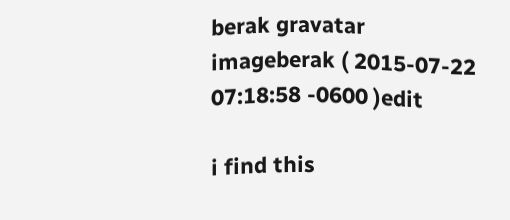berak gravatar imageberak ( 2015-07-22 07:18:58 -0600 )edit

i find this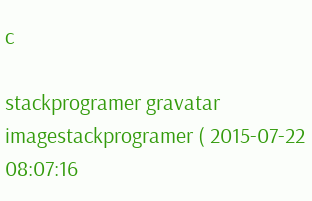c

stackprogramer gravatar imagestackprogramer ( 2015-07-22 08:07:16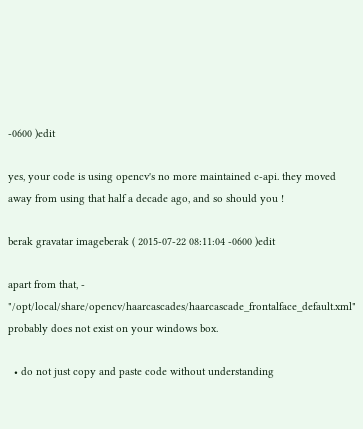-0600 )edit

yes, your code is using opencv's no more maintained c-api. they moved away from using that half a decade ago, and so should you !

berak gravatar imageberak ( 2015-07-22 08:11:04 -0600 )edit

apart from that, - "/opt/local/share/opencv/haarcascades/haarcascade_frontalface_default.xml" probably does not exist on your windows box.

  • do not just copy and paste code without understanding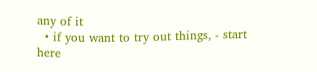any of it
  • if you want to try out things, - start here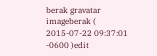berak gravatar imageberak ( 2015-07-22 09:37:01 -0600 )edit